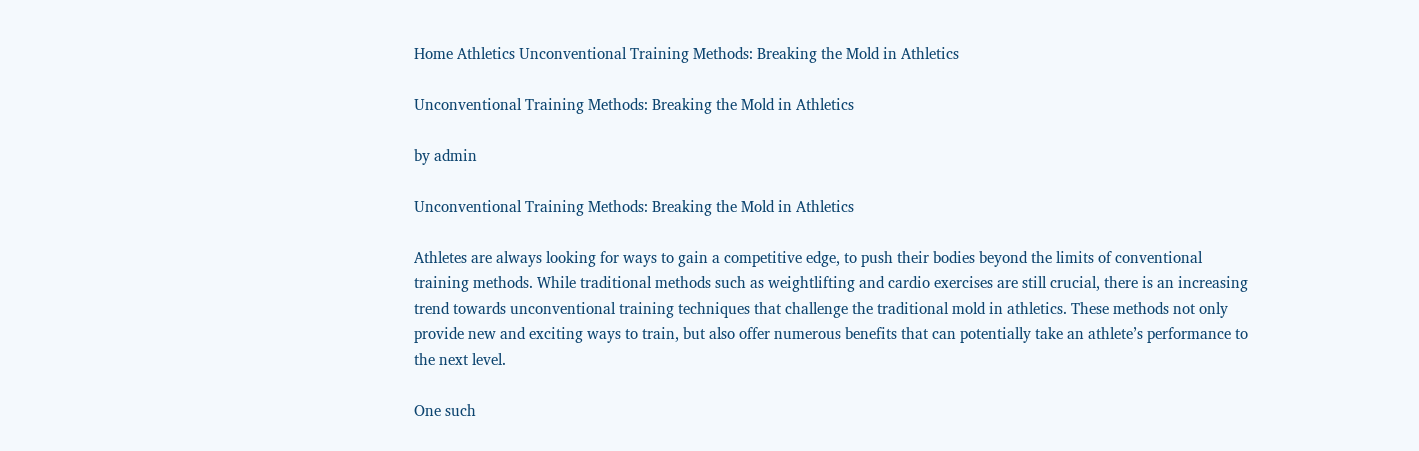Home Athletics Unconventional Training Methods: Breaking the Mold in Athletics

Unconventional Training Methods: Breaking the Mold in Athletics

by admin

Unconventional Training Methods: Breaking the Mold in Athletics

Athletes are always looking for ways to gain a competitive edge, to push their bodies beyond the limits of conventional training methods. While traditional methods such as weightlifting and cardio exercises are still crucial, there is an increasing trend towards unconventional training techniques that challenge the traditional mold in athletics. These methods not only provide new and exciting ways to train, but also offer numerous benefits that can potentially take an athlete’s performance to the next level.

One such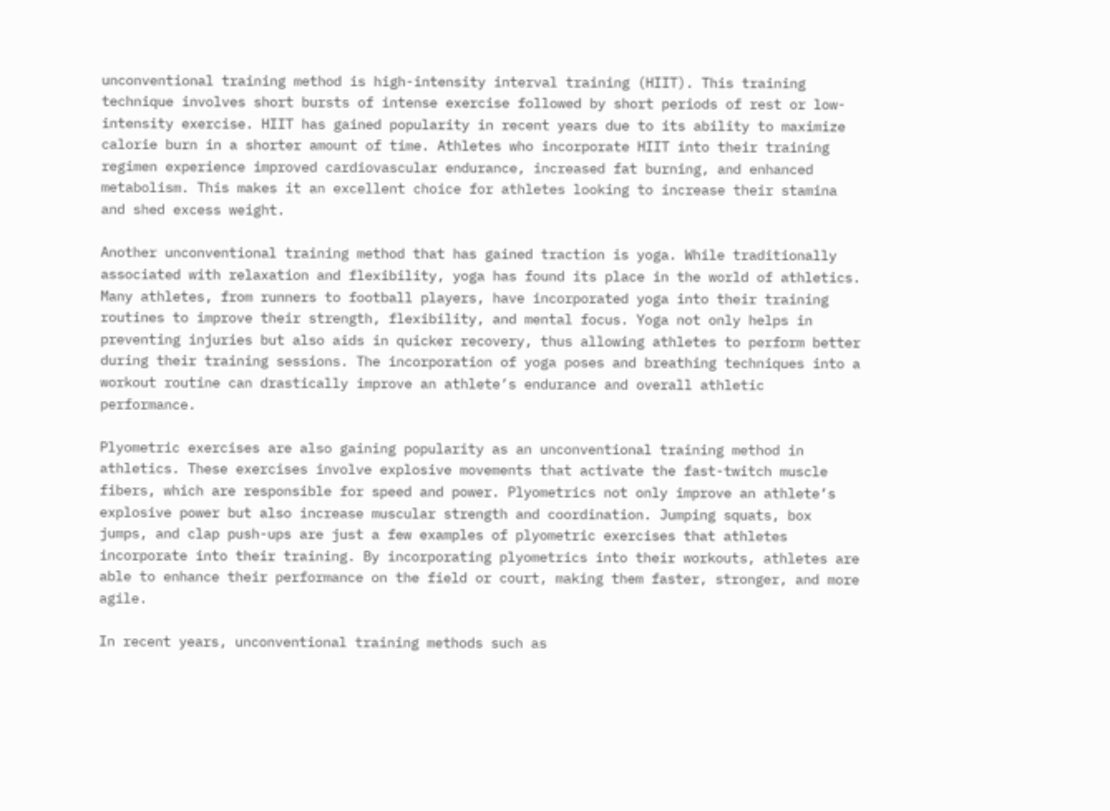unconventional training method is high-intensity interval training (HIIT). This training technique involves short bursts of intense exercise followed by short periods of rest or low-intensity exercise. HIIT has gained popularity in recent years due to its ability to maximize calorie burn in a shorter amount of time. Athletes who incorporate HIIT into their training regimen experience improved cardiovascular endurance, increased fat burning, and enhanced metabolism. This makes it an excellent choice for athletes looking to increase their stamina and shed excess weight.

Another unconventional training method that has gained traction is yoga. While traditionally associated with relaxation and flexibility, yoga has found its place in the world of athletics. Many athletes, from runners to football players, have incorporated yoga into their training routines to improve their strength, flexibility, and mental focus. Yoga not only helps in preventing injuries but also aids in quicker recovery, thus allowing athletes to perform better during their training sessions. The incorporation of yoga poses and breathing techniques into a workout routine can drastically improve an athlete’s endurance and overall athletic performance.

Plyometric exercises are also gaining popularity as an unconventional training method in athletics. These exercises involve explosive movements that activate the fast-twitch muscle fibers, which are responsible for speed and power. Plyometrics not only improve an athlete’s explosive power but also increase muscular strength and coordination. Jumping squats, box jumps, and clap push-ups are just a few examples of plyometric exercises that athletes incorporate into their training. By incorporating plyometrics into their workouts, athletes are able to enhance their performance on the field or court, making them faster, stronger, and more agile.

In recent years, unconventional training methods such as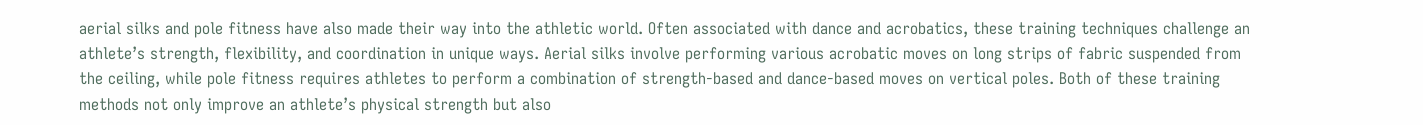aerial silks and pole fitness have also made their way into the athletic world. Often associated with dance and acrobatics, these training techniques challenge an athlete’s strength, flexibility, and coordination in unique ways. Aerial silks involve performing various acrobatic moves on long strips of fabric suspended from the ceiling, while pole fitness requires athletes to perform a combination of strength-based and dance-based moves on vertical poles. Both of these training methods not only improve an athlete’s physical strength but also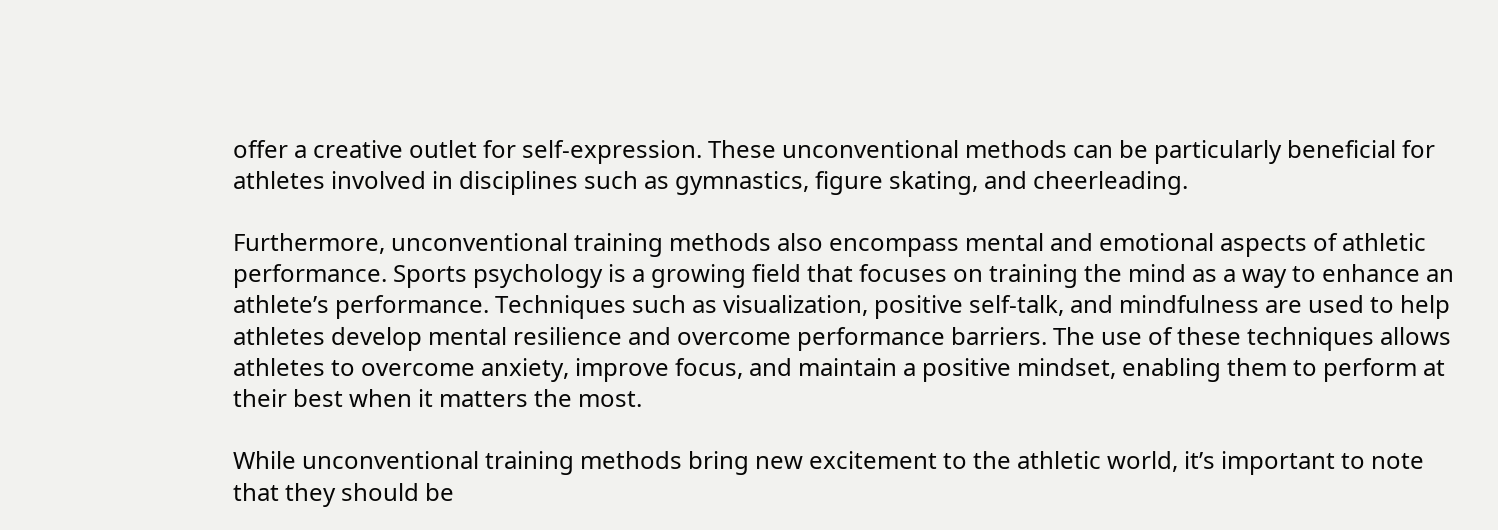offer a creative outlet for self-expression. These unconventional methods can be particularly beneficial for athletes involved in disciplines such as gymnastics, figure skating, and cheerleading.

Furthermore, unconventional training methods also encompass mental and emotional aspects of athletic performance. Sports psychology is a growing field that focuses on training the mind as a way to enhance an athlete’s performance. Techniques such as visualization, positive self-talk, and mindfulness are used to help athletes develop mental resilience and overcome performance barriers. The use of these techniques allows athletes to overcome anxiety, improve focus, and maintain a positive mindset, enabling them to perform at their best when it matters the most.

While unconventional training methods bring new excitement to the athletic world, it’s important to note that they should be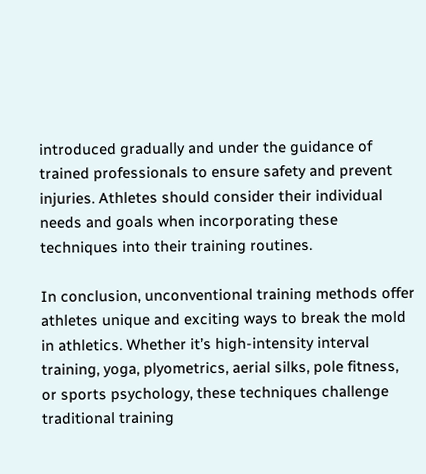introduced gradually and under the guidance of trained professionals to ensure safety and prevent injuries. Athletes should consider their individual needs and goals when incorporating these techniques into their training routines.

In conclusion, unconventional training methods offer athletes unique and exciting ways to break the mold in athletics. Whether it’s high-intensity interval training, yoga, plyometrics, aerial silks, pole fitness, or sports psychology, these techniques challenge traditional training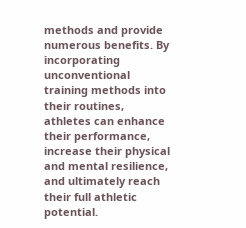methods and provide numerous benefits. By incorporating unconventional training methods into their routines, athletes can enhance their performance, increase their physical and mental resilience, and ultimately reach their full athletic potential.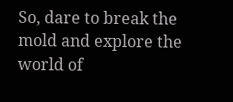So, dare to break the mold and explore the world of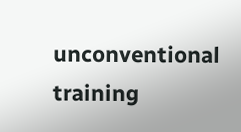unconventional training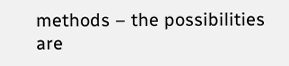methods – the possibilities are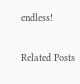endless!

Related Posts